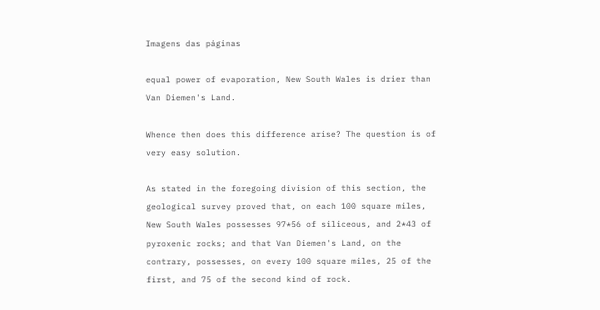Imagens das páginas

equal power of evaporation, New South Wales is drier than Van Diemen's Land.

Whence then does this difference arise? The question is of very easy solution.

As stated in the foregoing division of this section, the geological survey proved that, on each 100 square miles, New South Wales possesses 97*56 of siliceous, and 2*43 of pyroxenic rocks; and that Van Diemen's Land, on the contrary, possesses, on every 100 square miles, 25 of the first, and 75 of the second kind of rock.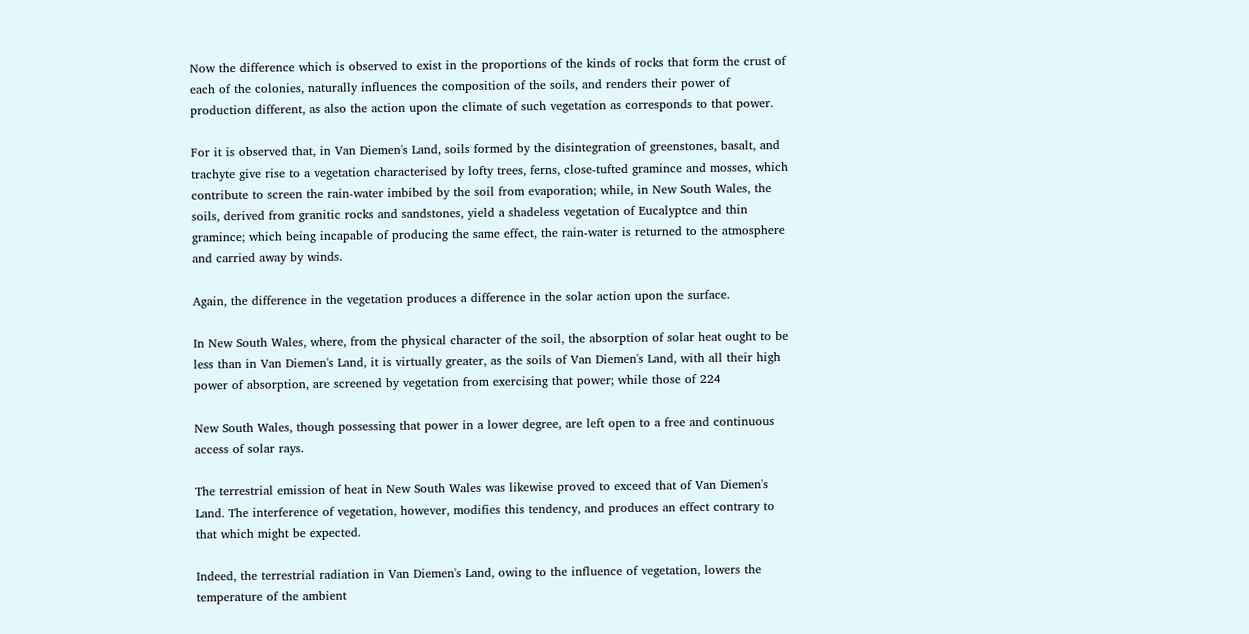Now the difference which is observed to exist in the proportions of the kinds of rocks that form the crust of each of the colonies, naturally influences the composition of the soils, and renders their power of production different, as also the action upon the climate of such vegetation as corresponds to that power.

For it is observed that, in Van Diemen's Land, soils formed by the disintegration of greenstones, basalt, and trachyte give rise to a vegetation characterised by lofty trees, ferns, close-tufted gramince and mosses, which contribute to screen the rain-water imbibed by the soil from evaporation; while, in New South Wales, the soils, derived from granitic rocks and sandstones, yield a shadeless vegetation of Eucalyptce and thin gramince; which being incapable of producing the same effect, the rain-water is returned to the atmosphere and carried away by winds.

Again, the difference in the vegetation produces a difference in the solar action upon the surface.

In New South Wales, where, from the physical character of the soil, the absorption of solar heat ought to be less than in Van Diemen's Land, it is virtually greater, as the soils of Van Diemen's Land, with all their high power of absorption, are screened by vegetation from exercising that power; while those of 224

New South Wales, though possessing that power in a lower degree, are left open to a free and continuous access of solar rays.

The terrestrial emission of heat in New South Wales was likewise proved to exceed that of Van Diemen's Land. The interference of vegetation, however, modifies this tendency, and produces an effect contrary to that which might be expected.

Indeed, the terrestrial radiation in Van Diemen's Land, owing to the influence of vegetation, lowers the temperature of the ambient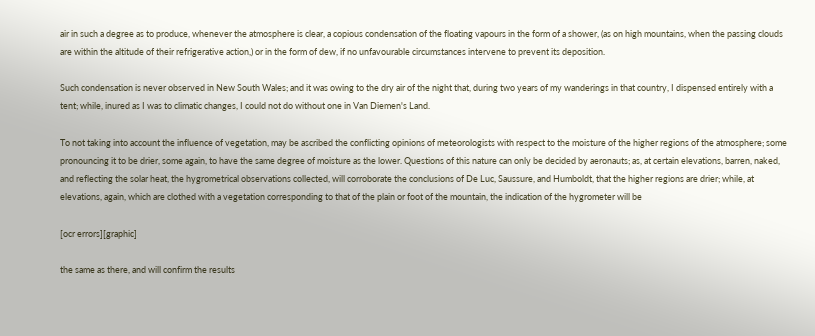air in such a degree as to produce, whenever the atmosphere is clear, a copious condensation of the floating vapours in the form of a shower, (as on high mountains, when the passing clouds are within the altitude of their refrigerative action,) or in the form of dew, if no unfavourable circumstances intervene to prevent its deposition.

Such condensation is never observed in New South Wales; and it was owing to the dry air of the night that, during two years of my wanderings in that country, I dispensed entirely with a tent; while, inured as I was to climatic changes, I could not do without one in Van Diemen's Land.

To not taking into account the influence of vegetation, may be ascribed the conflicting opinions of meteorologists with respect to the moisture of the higher regions of the atmosphere; some pronouncing it to be drier, some again, to have the same degree of moisture as the lower. Questions of this nature can only be decided by aeronauts; as, at certain elevations, barren, naked, and reflecting the solar heat, the hygrometrical observations collected, will corroborate the conclusions of De Luc, Saussure, and Humboldt, that the higher regions are drier; while, at elevations, again, which are clothed with a vegetation corresponding to that of the plain or foot of the mountain, the indication of the hygrometer will be

[ocr errors][graphic]

the same as there, and will confirm the results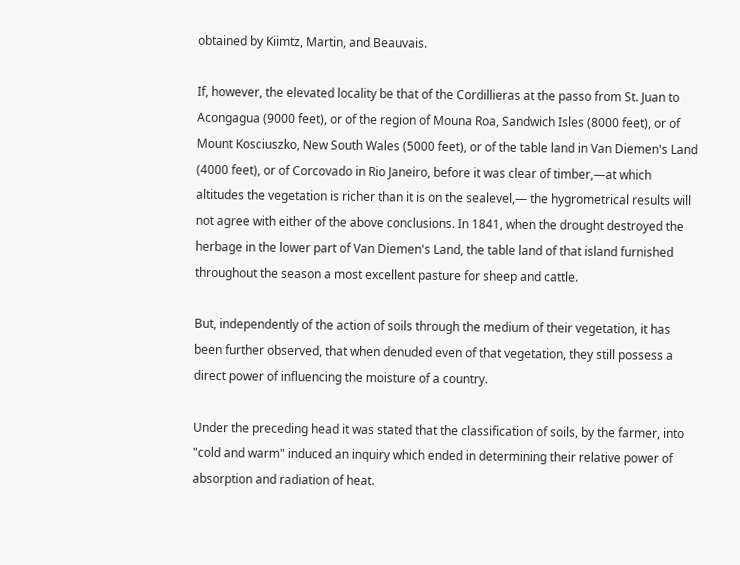obtained by Kiimtz, Martin, and Beauvais.

If, however, the elevated locality be that of the Cordillieras at the passo from St. Juan to Acongagua (9000 feet), or of the region of Mouna Roa, Sandwich Isles (8000 feet), or of Mount Kosciuszko, New South Wales (5000 feet), or of the table land in Van Diemen's Land (4000 feet), or of Corcovado in Rio Janeiro, before it was clear of timber,—at which altitudes the vegetation is richer than it is on the sealevel,— the hygrometrical results will not agree with either of the above conclusions. In 1841, when the drought destroyed the herbage in the lower part of Van Diemen's Land, the table land of that island furnished throughout the season a most excellent pasture for sheep and cattle.

But, independently of the action of soils through the medium of their vegetation, it has been further observed, that when denuded even of that vegetation, they still possess a direct power of influencing the moisture of a country.

Under the preceding head it was stated that the classification of soils, by the farmer, into "cold and warm" induced an inquiry which ended in determining their relative power of absorption and radiation of heat.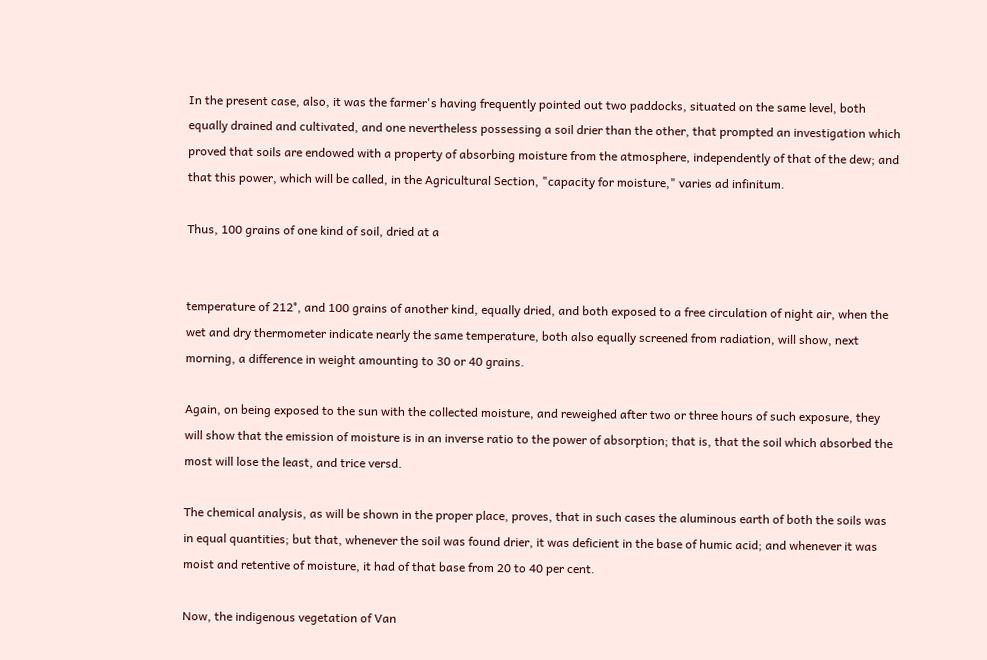In the present case, also, it was the farmer's having frequently pointed out two paddocks, situated on the same level, both equally drained and cultivated, and one nevertheless possessing a soil drier than the other, that prompted an investigation which proved that soils are endowed with a property of absorbing moisture from the atmosphere, independently of that of the dew; and that this power, which will be called, in the Agricultural Section, "capacity for moisture," varies ad infinitum.

Thus, 100 grains of one kind of soil, dried at a


temperature of 212°, and 100 grains of another kind, equally dried, and both exposed to a free circulation of night air, when the wet and dry thermometer indicate nearly the same temperature, both also equally screened from radiation, will show, next morning, a difference in weight amounting to 30 or 40 grains.

Again, on being exposed to the sun with the collected moisture, and reweighed after two or three hours of such exposure, they will show that the emission of moisture is in an inverse ratio to the power of absorption; that is, that the soil which absorbed the most will lose the least, and trice versd.

The chemical analysis, as will be shown in the proper place, proves, that in such cases the aluminous earth of both the soils was in equal quantities; but that, whenever the soil was found drier, it was deficient in the base of humic acid; and whenever it was moist and retentive of moisture, it had of that base from 20 to 40 per cent.

Now, the indigenous vegetation of Van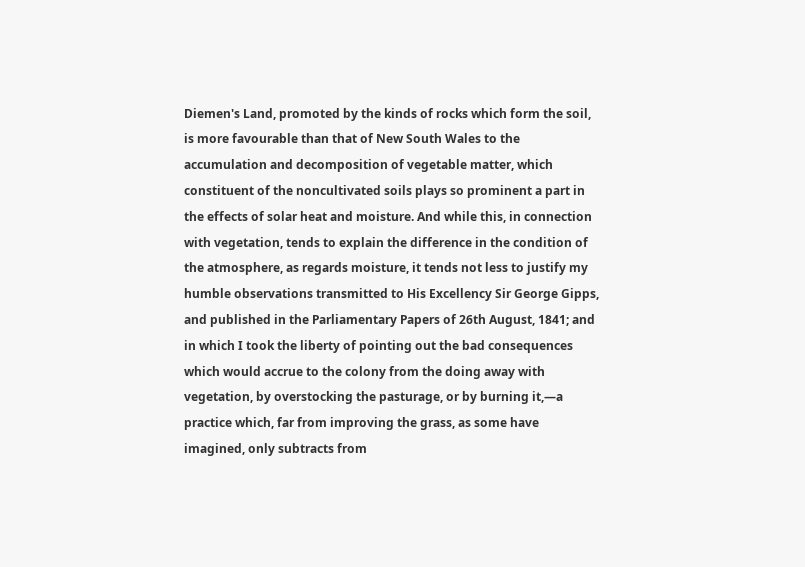Diemen's Land, promoted by the kinds of rocks which form the soil, is more favourable than that of New South Wales to the accumulation and decomposition of vegetable matter, which constituent of the noncultivated soils plays so prominent a part in the effects of solar heat and moisture. And while this, in connection with vegetation, tends to explain the difference in the condition of the atmosphere, as regards moisture, it tends not less to justify my humble observations transmitted to His Excellency Sir George Gipps, and published in the Parliamentary Papers of 26th August, 1841; and in which I took the liberty of pointing out the bad consequences which would accrue to the colony from the doing away with vegetation, by overstocking the pasturage, or by burning it,—a practice which, far from improving the grass, as some have imagined, only subtracts from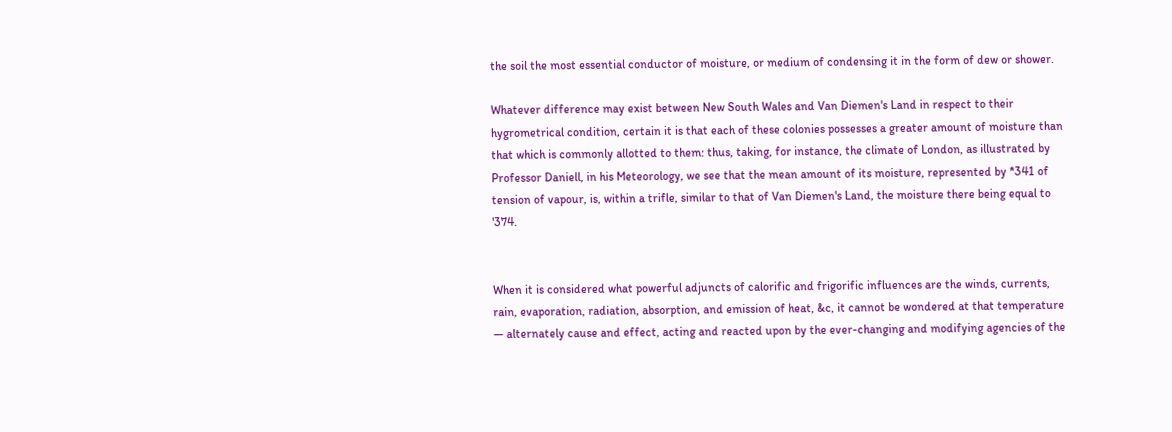the soil the most essential conductor of moisture, or medium of condensing it in the form of dew or shower.

Whatever difference may exist between New South Wales and Van Diemen's Land in respect to their hygrometrical condition, certain it is that each of these colonies possesses a greater amount of moisture than that which is commonly allotted to them: thus, taking, for instance, the climate of London, as illustrated by Professor Daniell, in his Meteorology, we see that the mean amount of its moisture, represented by *341 of tension of vapour, is, within a trifle, similar to that of Van Diemen's Land, the moisture there being equal to '374.


When it is considered what powerful adjuncts of calorific and frigorific influences are the winds, currents, rain, evaporation, radiation, absorption, and emission of heat, &c, it cannot be wondered at that temperature — alternately cause and effect, acting and reacted upon by the ever-changing and modifying agencies of the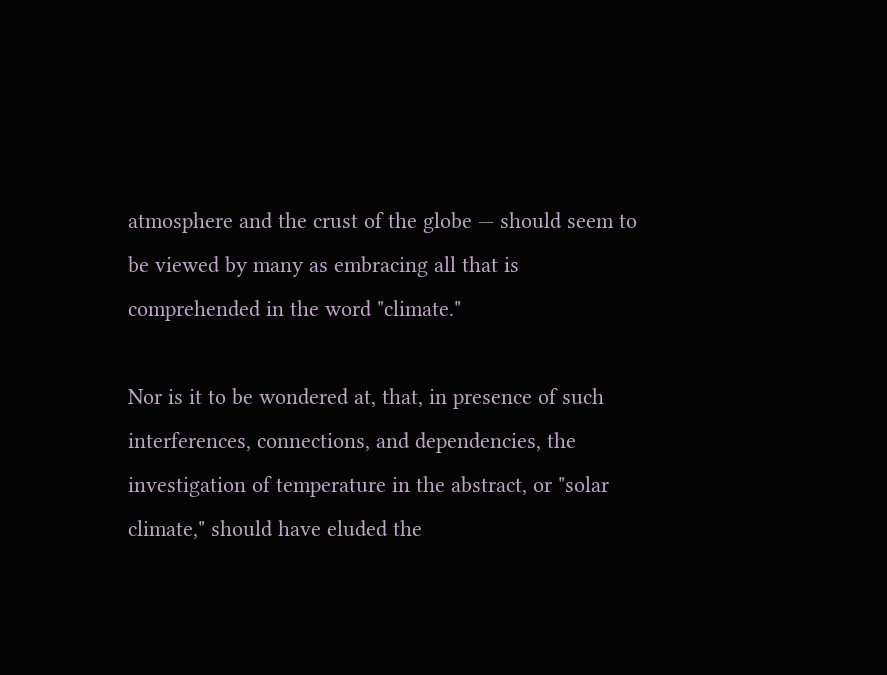atmosphere and the crust of the globe — should seem to be viewed by many as embracing all that is comprehended in the word "climate."

Nor is it to be wondered at, that, in presence of such interferences, connections, and dependencies, the investigation of temperature in the abstract, or "solar climate," should have eluded the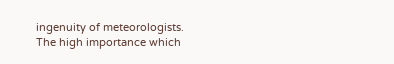ingenuity of meteorologists. The high importance which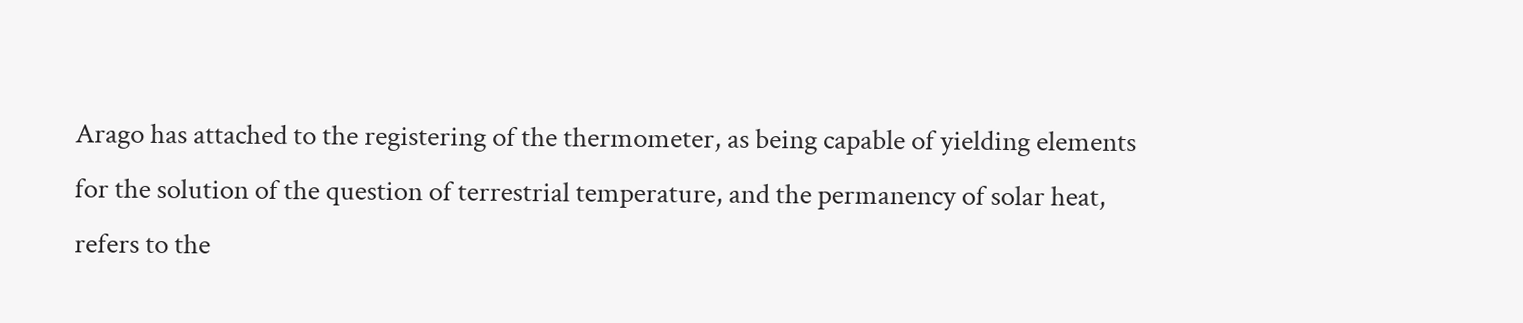Arago has attached to the registering of the thermometer, as being capable of yielding elements for the solution of the question of terrestrial temperature, and the permanency of solar heat, refers to the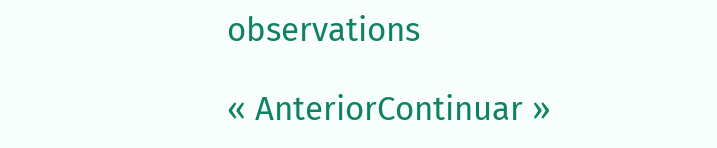observations

« AnteriorContinuar »